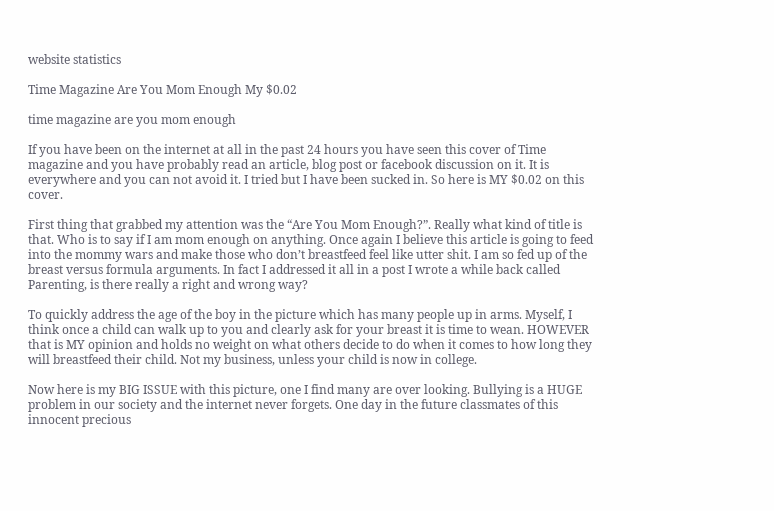website statistics

Time Magazine Are You Mom Enough My $0.02

time magazine are you mom enough

If you have been on the internet at all in the past 24 hours you have seen this cover of Time magazine and you have probably read an article, blog post or facebook discussion on it. It is everywhere and you can not avoid it. I tried but I have been sucked in. So here is MY $0.02 on this cover.

First thing that grabbed my attention was the “Are You Mom Enough?”. Really what kind of title is that. Who is to say if I am mom enough on anything. Once again I believe this article is going to feed into the mommy wars and make those who don’t breastfeed feel like utter shit. I am so fed up of the breast versus formula arguments. In fact I addressed it all in a post I wrote a while back called Parenting, is there really a right and wrong way?

To quickly address the age of the boy in the picture which has many people up in arms. Myself, I think once a child can walk up to you and clearly ask for your breast it is time to wean. HOWEVER that is MY opinion and holds no weight on what others decide to do when it comes to how long they will breastfeed their child. Not my business, unless your child is now in college.

Now here is my BIG ISSUE with this picture, one I find many are over looking. Bullying is a HUGE problem in our society and the internet never forgets. One day in the future classmates of this innocent precious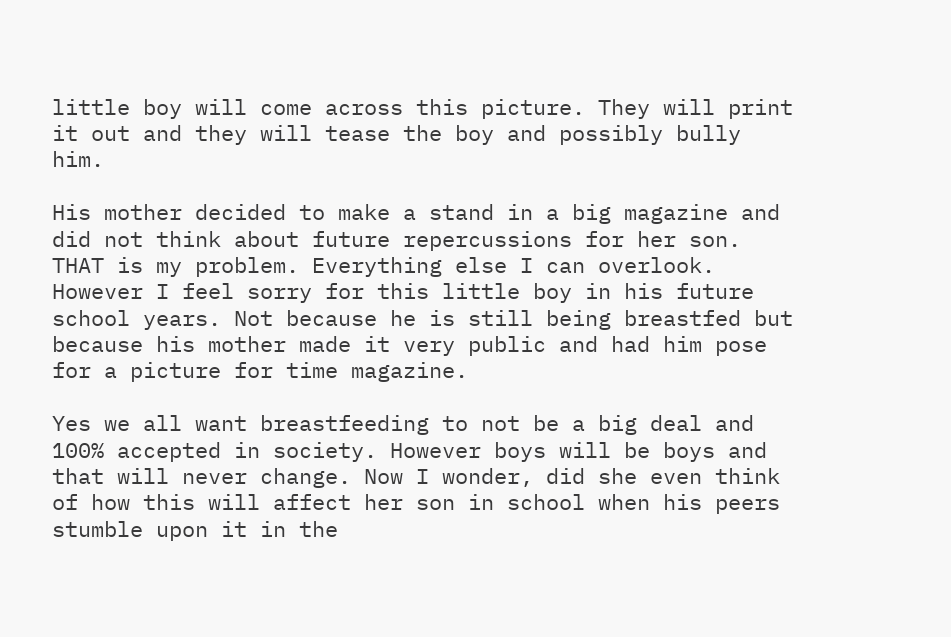little boy will come across this picture. They will print it out and they will tease the boy and possibly bully him.

His mother decided to make a stand in a big magazine and did not think about future repercussions for her son. THAT is my problem. Everything else I can overlook. However I feel sorry for this little boy in his future school years. Not because he is still being breastfed but because his mother made it very public and had him pose for a picture for time magazine.

Yes we all want breastfeeding to not be a big deal and 100% accepted in society. However boys will be boys and that will never change. Now I wonder, did she even think of how this will affect her son in school when his peers stumble upon it in the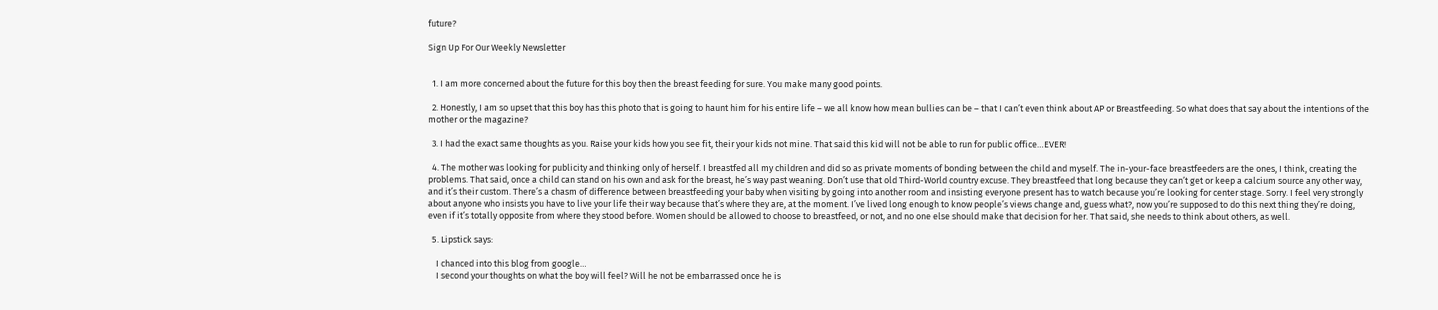future?

Sign Up For Our Weekly Newsletter


  1. I am more concerned about the future for this boy then the breast feeding for sure. You make many good points.

  2. Honestly, I am so upset that this boy has this photo that is going to haunt him for his entire life – we all know how mean bullies can be – that I can’t even think about AP or Breastfeeding. So what does that say about the intentions of the mother or the magazine?

  3. I had the exact same thoughts as you. Raise your kids how you see fit, their your kids not mine. That said this kid will not be able to run for public office…EVER!

  4. The mother was looking for publicity and thinking only of herself. I breastfed all my children and did so as private moments of bonding between the child and myself. The in-your-face breastfeeders are the ones, I think, creating the problems. That said, once a child can stand on his own and ask for the breast, he’s way past weaning. Don’t use that old Third-World country excuse. They breastfeed that long because they can’t get or keep a calcium source any other way, and it’s their custom. There’s a chasm of difference between breastfeeding your baby when visiting by going into another room and insisting everyone present has to watch because you’re looking for center stage. Sorry. I feel very strongly about anyone who insists you have to live your life their way because that’s where they are, at the moment. I’ve lived long enough to know people’s views change and, guess what?, now you’re supposed to do this next thing they’re doing, even if it’s totally opposite from where they stood before. Women should be allowed to choose to breastfeed, or not, and no one else should make that decision for her. That said, she needs to think about others, as well.

  5. Lipstick says:

    I chanced into this blog from google…
    I second your thoughts on what the boy will feel? Will he not be embarrassed once he is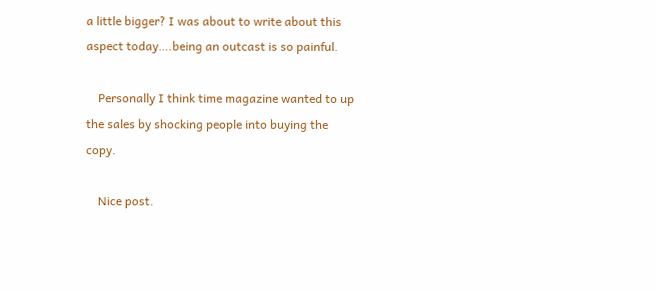a little bigger? I was about to write about this aspect today….being an outcast is so painful.

    Personally I think time magazine wanted to up the sales by shocking people into buying the copy.

    Nice post.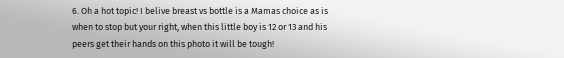6. Oh a hot topic! I belive breast vs bottle is a Mamas choice as is when to stop but your right, when this little boy is 12 or 13 and his peers get their hands on this photo it will be tough!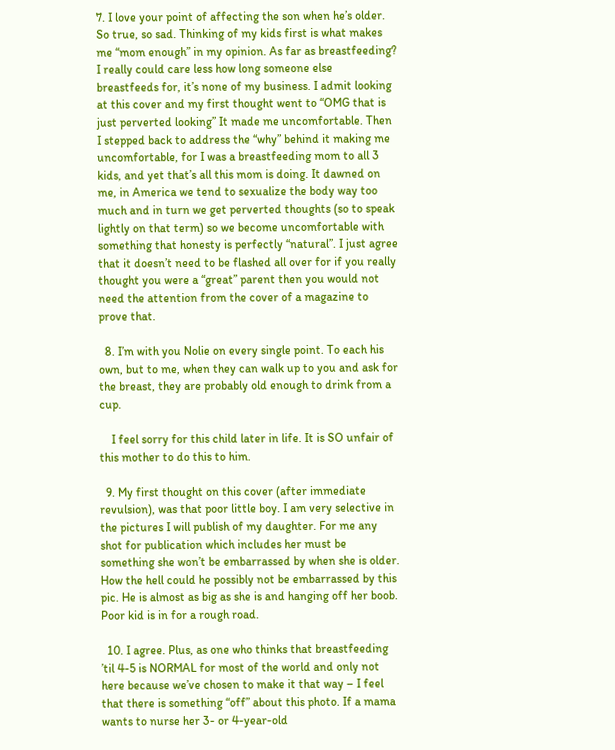7. I love your point of affecting the son when he’s older. So true, so sad. Thinking of my kids first is what makes me “mom enough” in my opinion. As far as breastfeeding? I really could care less how long someone else breastfeeds for, it’s none of my business. I admit looking at this cover and my first thought went to “OMG that is just perverted looking” It made me uncomfortable. Then I stepped back to address the “why” behind it making me uncomfortable, for I was a breastfeeding mom to all 3 kids, and yet that’s all this mom is doing. It dawned on me, in America we tend to sexualize the body way too much and in turn we get perverted thoughts (so to speak lightly on that term) so we become uncomfortable with something that honesty is perfectly “natural”. I just agree that it doesn’t need to be flashed all over for if you really thought you were a “great” parent then you would not need the attention from the cover of a magazine to prove that.

  8. I’m with you Nolie on every single point. To each his own, but to me, when they can walk up to you and ask for the breast, they are probably old enough to drink from a cup.

    I feel sorry for this child later in life. It is SO unfair of this mother to do this to him.

  9. My first thought on this cover (after immediate revulsion), was that poor little boy. I am very selective in the pictures I will publish of my daughter. For me any shot for publication which includes her must be something she won’t be embarrassed by when she is older. How the hell could he possibly not be embarrassed by this pic. He is almost as big as she is and hanging off her boob. Poor kid is in for a rough road.

  10. I agree. Plus, as one who thinks that breastfeeding ’til 4-5 is NORMAL for most of the world and only not here because we’ve chosen to make it that way – I feel that there is something “off” about this photo. If a mama wants to nurse her 3- or 4-year-old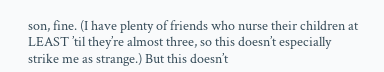son, fine. (I have plenty of friends who nurse their children at LEAST ’til they’re almost three, so this doesn’t especially strike me as strange.) But this doesn’t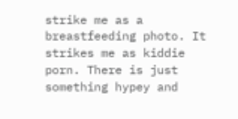strike me as a breastfeeding photo. It strikes me as kiddie porn. There is just something hypey and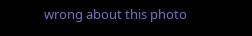wrong about this photo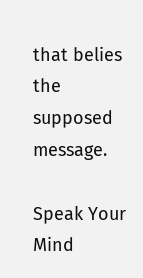that belies the supposed message.

Speak Your Mind